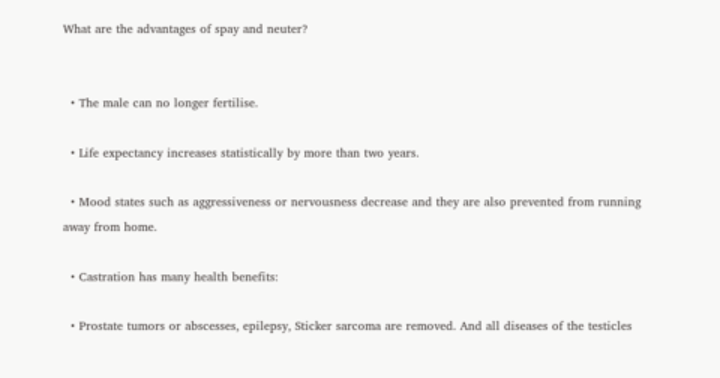What are the advantages of spay and neuter?


  • The male can no longer fertilise.

  • Life expectancy increases statistically by more than two years.

  • Mood states such as aggressiveness or nervousness decrease and they are also prevented from running away from home.

  • Castration has many health benefits:

  • Prostate tumors or abscesses, epilepsy, Sticker sarcoma are removed. And all diseases of the testicles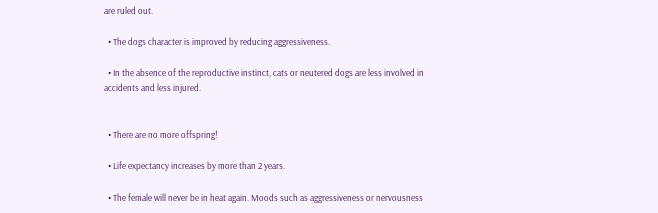are ruled out.

  • The dogs character is improved by reducing aggressiveness.

  • In the absence of the reproductive instinct, cats or neutered dogs are less involved in accidents and less injured.


  • There are no more offspring!

  • Life expectancy increases by more than 2 years.

  • The female will never be in heat again. Moods such as aggressiveness or nervousness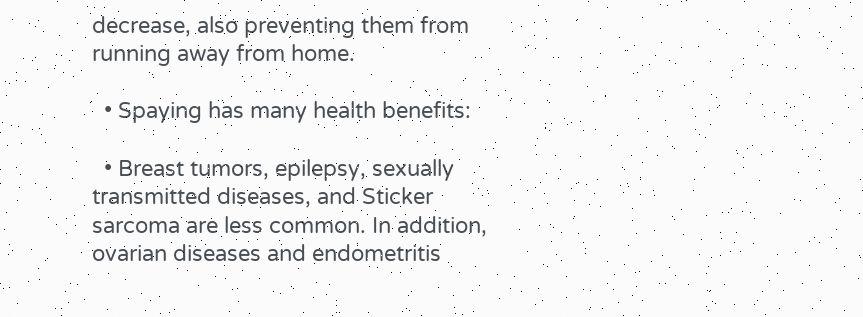decrease, also preventing them from running away from home.

  • Spaying has many health benefits:

  • Breast tumors, epilepsy, sexually transmitted diseases, and Sticker sarcoma are less common. In addition, ovarian diseases and endometritis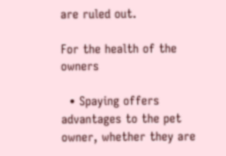are ruled out.

For the health of the owners

  • Spaying offers advantages to the pet owner, whether they are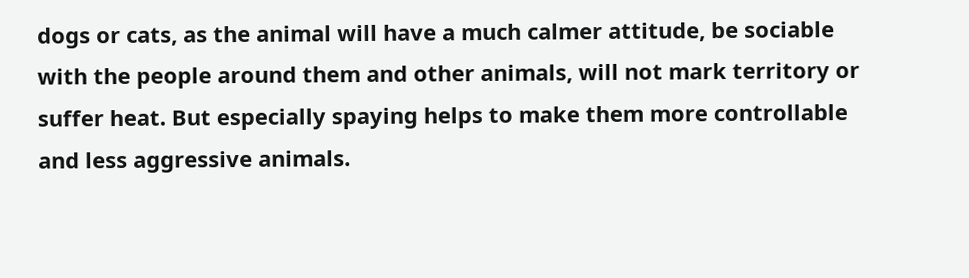dogs or cats, as the animal will have a much calmer attitude, be sociable with the people around them and other animals, will not mark territory or suffer heat. But especially spaying helps to make them more controllable and less aggressive animals.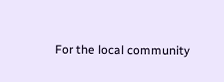For the local community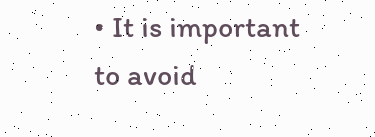• It is important to avoid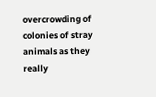overcrowding of colonies of stray animals as they really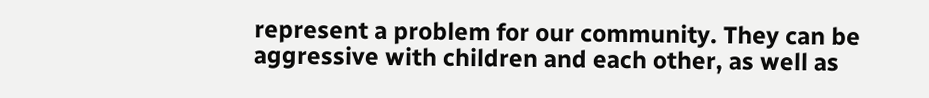represent a problem for our community. They can be aggressive with children and each other, as well as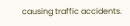causing traffic accidents.